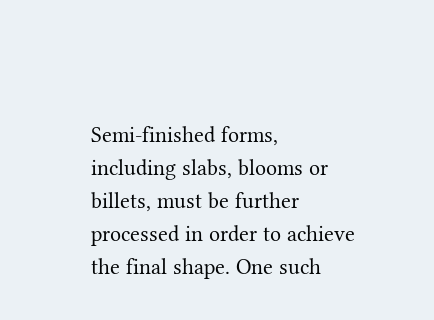Semi-finished forms, including slabs, blooms or billets, must be further processed in order to achieve the final shape. One such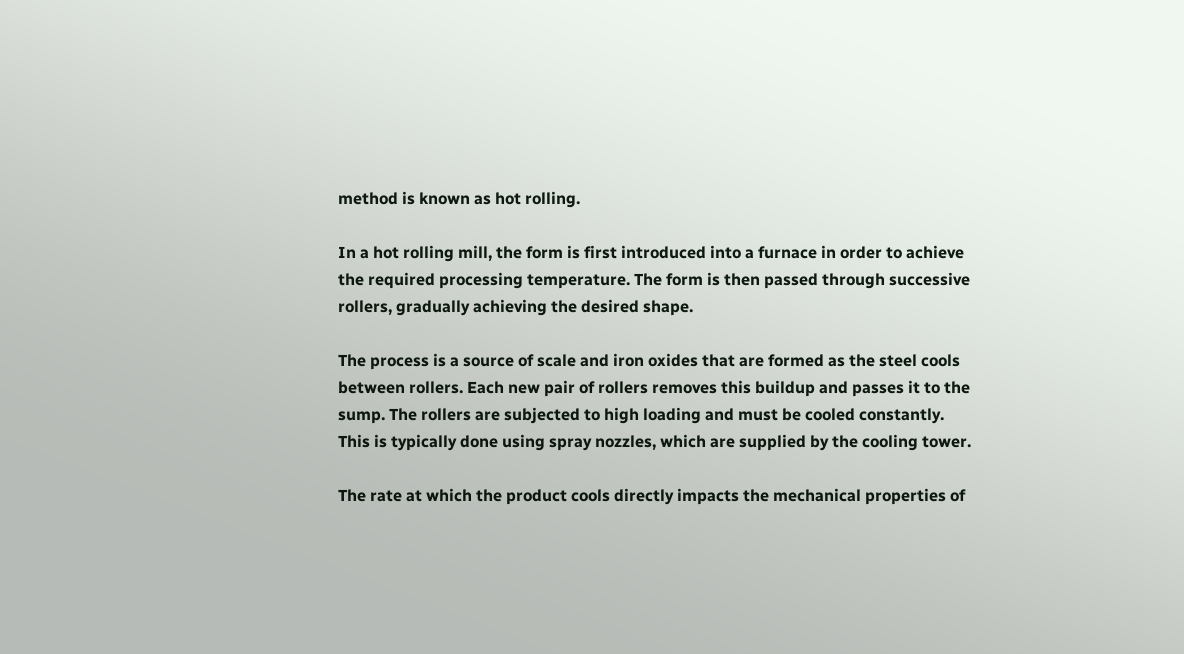method is known as hot rolling.

In a hot rolling mill, the form is first introduced into a furnace in order to achieve the required processing temperature. The form is then passed through successive rollers, gradually achieving the desired shape.

The process is a source of scale and iron oxides that are formed as the steel cools between rollers. Each new pair of rollers removes this buildup and passes it to the sump. The rollers are subjected to high loading and must be cooled constantly. This is typically done using spray nozzles, which are supplied by the cooling tower.

The rate at which the product cools directly impacts the mechanical properties of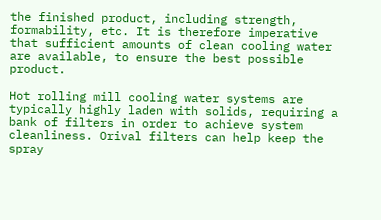the finished product, including strength, formability, etc. It is therefore imperative that sufficient amounts of clean cooling water are available, to ensure the best possible product.

Hot rolling mill cooling water systems are typically highly laden with solids, requiring a bank of filters in order to achieve system cleanliness. Orival filters can help keep the spray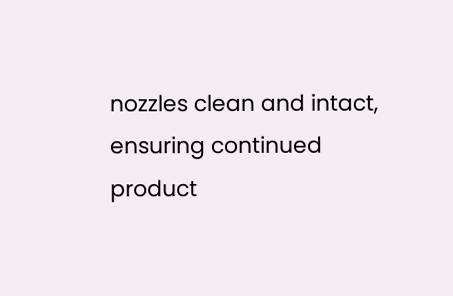nozzles clean and intact, ensuring continued product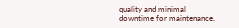quality and minimal downtime for maintenance.